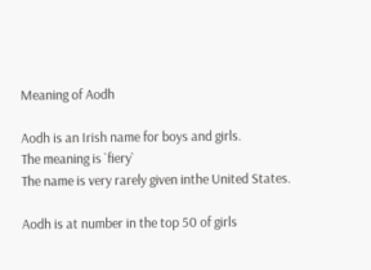Meaning of Aodh

Aodh is an Irish name for boys and girls.
The meaning is `fiery`
The name is very rarely given inthe United States.

Aodh is at number in the top 50 of girls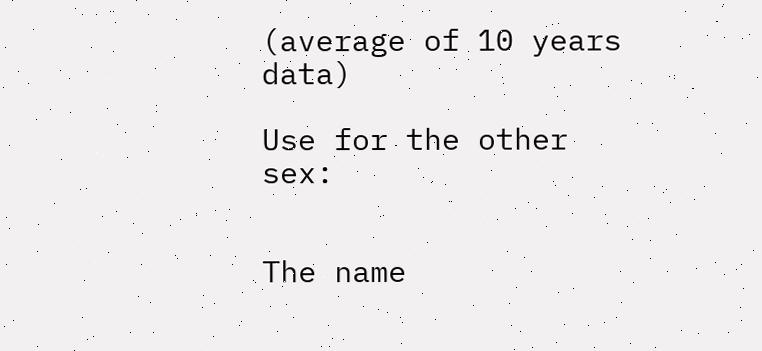(average of 10 years data)

Use for the other sex:


The name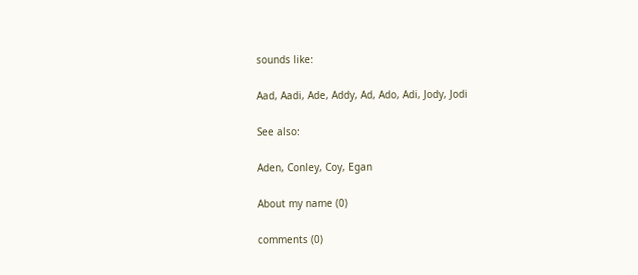sounds like:

Aad, Aadi, Ade, Addy, Ad, Ado, Adi, Jody, Jodi

See also:

Aden, Conley, Coy, Egan

About my name (0)

comments (0)